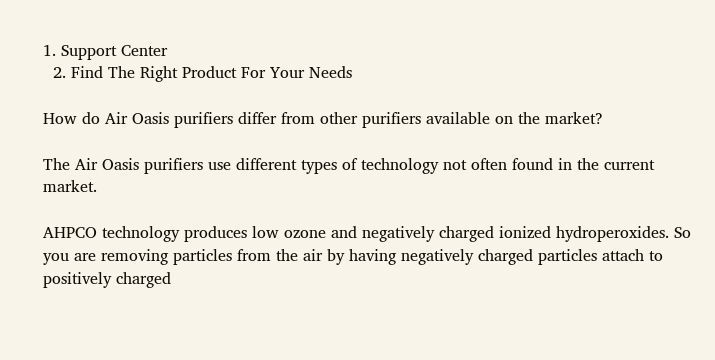1. Support Center
  2. Find The Right Product For Your Needs

How do Air Oasis purifiers differ from other purifiers available on the market?

The Air Oasis purifiers use different types of technology not often found in the current market.

AHPCO technology produces low ozone and negatively charged ionized hydroperoxides. So you are removing particles from the air by having negatively charged particles attach to positively charged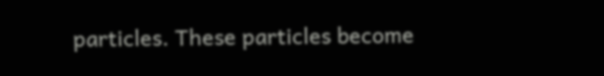particles. These particles become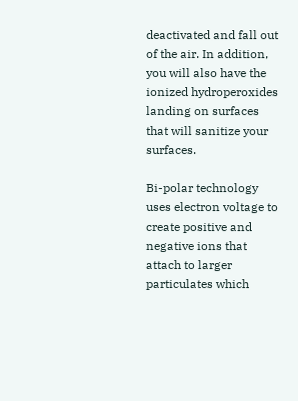deactivated and fall out of the air. In addition, you will also have the ionized hydroperoxides landing on surfaces that will sanitize your surfaces.

Bi-polar technology uses electron voltage to create positive and negative ions that attach to larger particulates which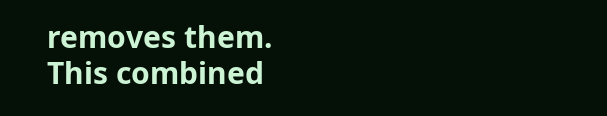removes them. This combined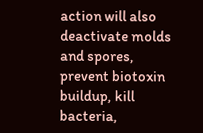action will also deactivate molds and spores, prevent biotoxin buildup, kill bacteria,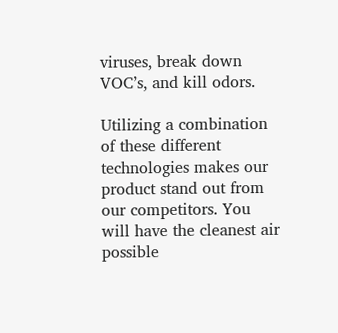viruses, break down VOC’s, and kill odors.

Utilizing a combination of these different technologies makes our product stand out from our competitors. You will have the cleanest air possible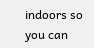indoors so you can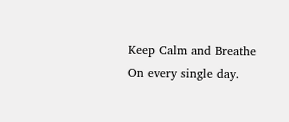Keep Calm and Breathe On every single day.